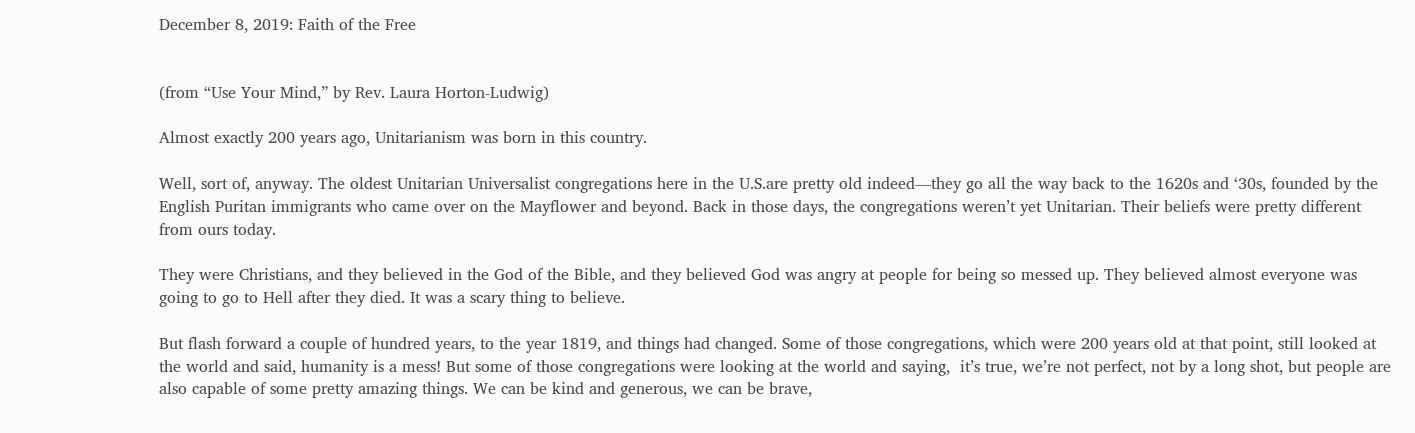December 8, 2019: Faith of the Free


(from “Use Your Mind,” by Rev. Laura Horton-Ludwig)

Almost exactly 200 years ago, Unitarianism was born in this country.

Well, sort of, anyway. The oldest Unitarian Universalist congregations here in the U.S.are pretty old indeed—they go all the way back to the 1620s and ‘30s, founded by the English Puritan immigrants who came over on the Mayflower and beyond. Back in those days, the congregations weren’t yet Unitarian. Their beliefs were pretty different from ours today.

They were Christians, and they believed in the God of the Bible, and they believed God was angry at people for being so messed up. They believed almost everyone was going to go to Hell after they died. It was a scary thing to believe.

But flash forward a couple of hundred years, to the year 1819, and things had changed. Some of those congregations, which were 200 years old at that point, still looked at the world and said, humanity is a mess! But some of those congregations were looking at the world and saying,  it’s true, we’re not perfect, not by a long shot, but people are also capable of some pretty amazing things. We can be kind and generous, we can be brave,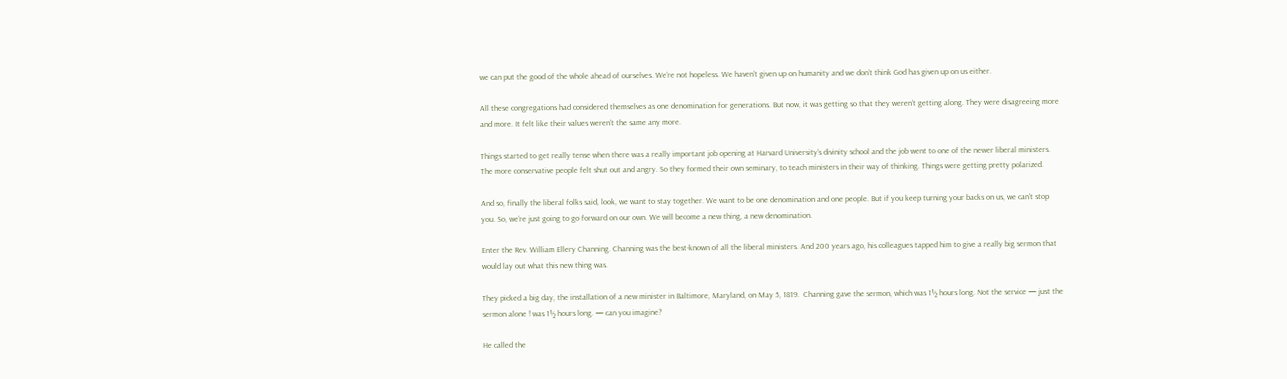we can put the good of the whole ahead of ourselves. We’re not hopeless. We haven’t given up on humanity and we don’t think God has given up on us either.

All these congregations had considered themselves as one denomination for generations. But now, it was getting so that they weren’t getting along. They were disagreeing more and more. It felt like their values weren’t the same any more.

Things started to get really tense when there was a really important job opening at Harvard University’s divinity school and the job went to one of the newer liberal ministers. The more conservative people felt shut out and angry. So they formed their own seminary, to teach ministers in their way of thinking. Things were getting pretty polarized.

And so, finally the liberal folks said, look, we want to stay together. We want to be one denomination and one people. But if you keep turning your backs on us, we can’t stop you. So, we’re just going to go forward on our own. We will become a new thing, a new denomination.

Enter the Rev. William Ellery Channing. Channing was the best-known of all the liberal ministers. And 200 years ago, his colleagues tapped him to give a really big sermon that would lay out what this new thing was.

They picked a big day, the installation of a new minister in Baltimore, Maryland, on May 5, 1819.  Channing gave the sermon, which was 1½ hours long. Not the service — just the sermon alone ! was 1½ hours long. — can you imagine?

He called the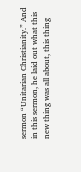sermon “Unitarian Christianity.” And in this sermon, he laid out what this new thing was all about, this thing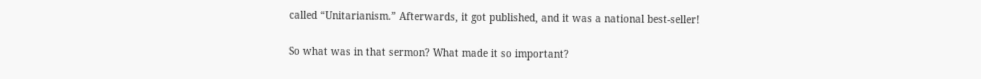called “Unitarianism.” Afterwards, it got published, and it was a national best-seller!

So what was in that sermon? What made it so important?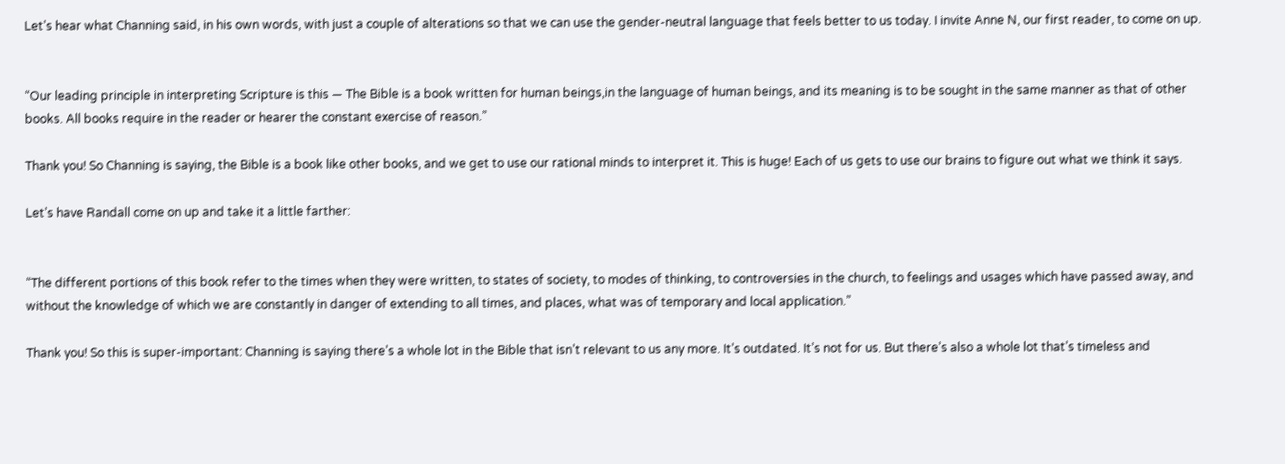Let’s hear what Channing said, in his own words, with just a couple of alterations so that we can use the gender-neutral language that feels better to us today. I invite Anne N, our first reader, to come on up.


“Our leading principle in interpreting Scripture is this — The Bible is a book written for human beings,in the language of human beings, and its meaning is to be sought in the same manner as that of other books. All books require in the reader or hearer the constant exercise of reason.”

Thank you! So Channing is saying, the Bible is a book like other books, and we get to use our rational minds to interpret it. This is huge! Each of us gets to use our brains to figure out what we think it says.

Let’s have Randall come on up and take it a little farther:


“The different portions of this book refer to the times when they were written, to states of society, to modes of thinking, to controversies in the church, to feelings and usages which have passed away, and without the knowledge of which we are constantly in danger of extending to all times, and places, what was of temporary and local application.”

Thank you! So this is super-important: Channing is saying there’s a whole lot in the Bible that isn’t relevant to us any more. It’s outdated. It’s not for us. But there’s also a whole lot that’s timeless and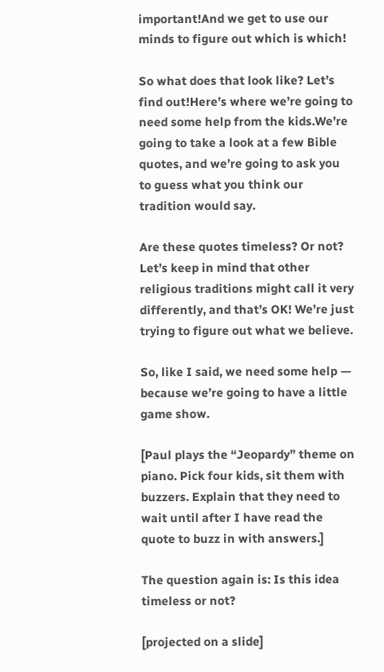important!And we get to use our minds to figure out which is which!

So what does that look like? Let’s find out!Here’s where we’re going to need some help from the kids.We’re going to take a look at a few Bible quotes, and we’re going to ask you to guess what you think our tradition would say.

Are these quotes timeless? Or not? Let’s keep in mind that other religious traditions might call it very differently, and that’s OK! We’re just trying to figure out what we believe.

So, like I said, we need some help — because we’re going to have a little game show.

[Paul plays the “Jeopardy” theme on piano. Pick four kids, sit them with buzzers. Explain that they need to wait until after I have read the quote to buzz in with answers.]

The question again is: Is this idea timeless or not?

[projected on a slide]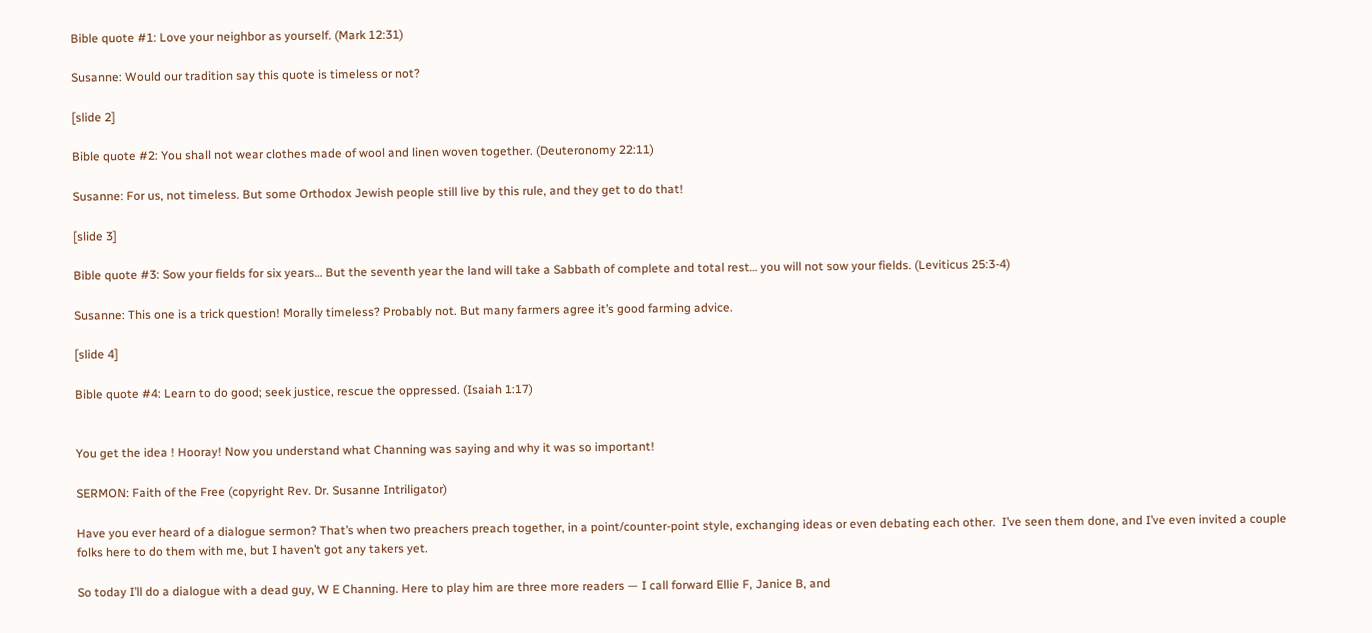Bible quote #1: Love your neighbor as yourself. (Mark 12:31)

Susanne: Would our tradition say this quote is timeless or not?

[slide 2]

Bible quote #2: You shall not wear clothes made of wool and linen woven together. (Deuteronomy 22:11)

Susanne: For us, not timeless. But some Orthodox Jewish people still live by this rule, and they get to do that!

[slide 3]

Bible quote #3: Sow your fields for six years… But the seventh year the land will take a Sabbath of complete and total rest… you will not sow your fields. (Leviticus 25:3-4)

Susanne: This one is a trick question! Morally timeless? Probably not. But many farmers agree it’s good farming advice.

[slide 4]

Bible quote #4: Learn to do good; seek justice, rescue the oppressed. (Isaiah 1:17)


You get the idea ! Hooray! Now you understand what Channing was saying and why it was so important!

SERMON: Faith of the Free (copyright Rev. Dr. Susanne Intriligator)

Have you ever heard of a dialogue sermon? That’s when two preachers preach together, in a point/counter-point style, exchanging ideas or even debating each other.  I’ve seen them done, and I’ve even invited a couple folks here to do them with me, but I haven’t got any takers yet.

So today I’ll do a dialogue with a dead guy, W E Channing. Here to play him are three more readers — I call forward Ellie F, Janice B, and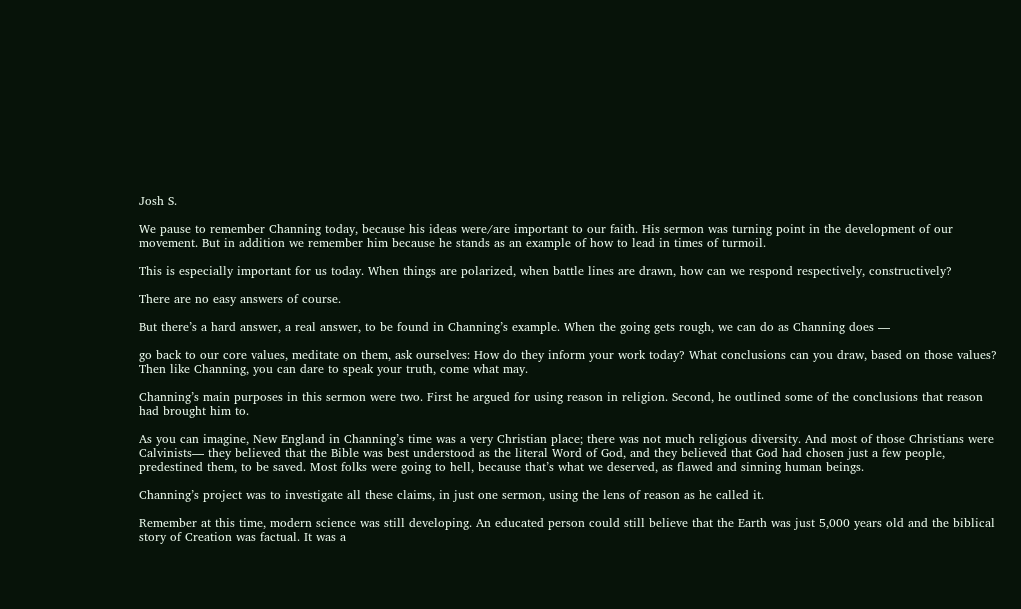Josh S.

We pause to remember Channing today, because his ideas were/are important to our faith. His sermon was turning point in the development of our movement. But in addition we remember him because he stands as an example of how to lead in times of turmoil.

This is especially important for us today. When things are polarized, when battle lines are drawn, how can we respond respectively, constructively?

There are no easy answers of course.

But there’s a hard answer, a real answer, to be found in Channing’s example. When the going gets rough, we can do as Channing does —

go back to our core values, meditate on them, ask ourselves: How do they inform your work today? What conclusions can you draw, based on those values? Then like Channing, you can dare to speak your truth, come what may.

Channing’s main purposes in this sermon were two. First he argued for using reason in religion. Second, he outlined some of the conclusions that reason had brought him to.

As you can imagine, New England in Channing’s time was a very Christian place; there was not much religious diversity. And most of those Christians were Calvinists— they believed that the Bible was best understood as the literal Word of God, and they believed that God had chosen just a few people, predestined them, to be saved. Most folks were going to hell, because that’s what we deserved, as flawed and sinning human beings.

Channing’s project was to investigate all these claims, in just one sermon, using the lens of reason as he called it.

Remember at this time, modern science was still developing. An educated person could still believe that the Earth was just 5,000 years old and the biblical story of Creation was factual. It was a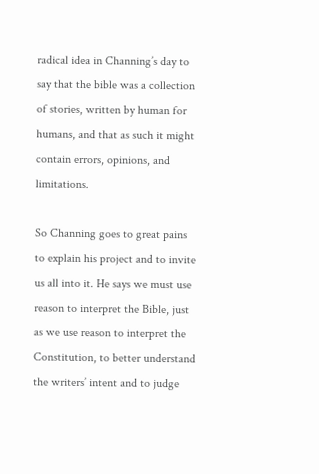radical idea in Channing’s day to say that the bible was a collection of stories, written by human for humans, and that as such it might contain errors, opinions, and limitations.

So Channing goes to great pains to explain his project and to invite us all into it. He says we must use reason to interpret the Bible, just as we use reason to interpret the Constitution, to better understand the writers’ intent and to judge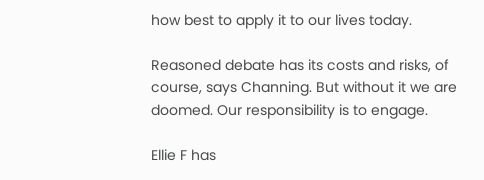how best to apply it to our lives today.

Reasoned debate has its costs and risks, of course, says Channing. But without it we are doomed. Our responsibility is to engage.

Ellie F has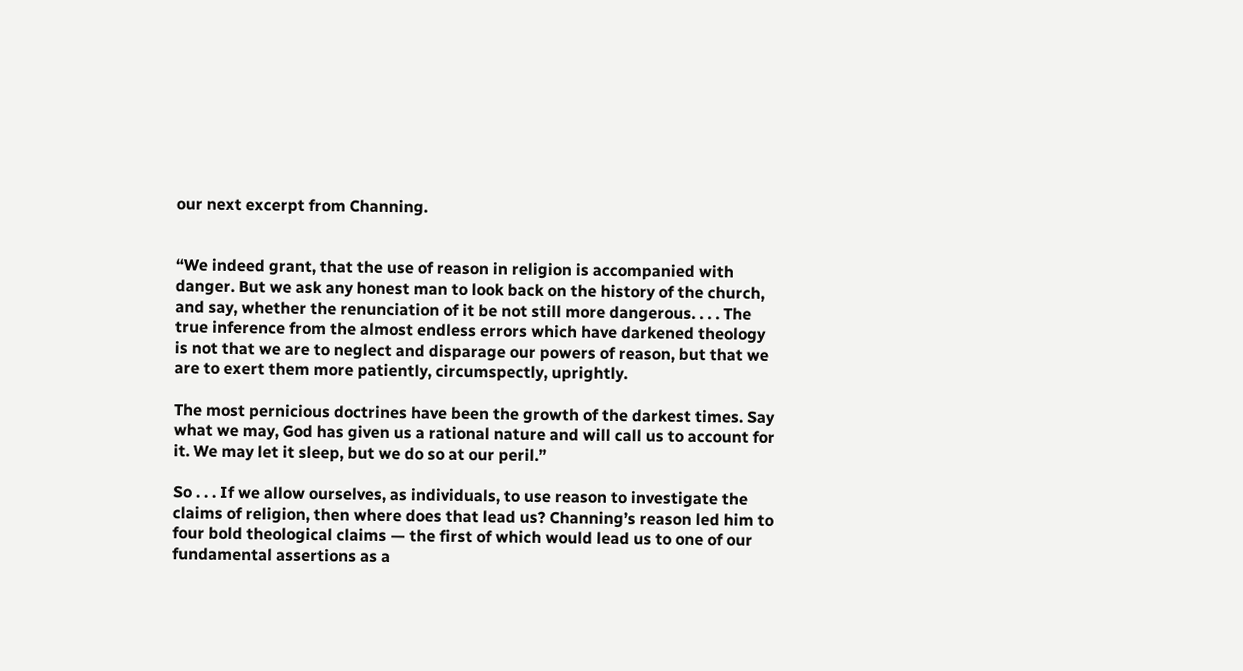our next excerpt from Channing.


“We indeed grant, that the use of reason in religion is accompanied with danger. But we ask any honest man to look back on the history of the church, and say, whether the renunciation of it be not still more dangerous. . . . The true inference from the almost endless errors which have darkened theology is not that we are to neglect and disparage our powers of reason, but that we are to exert them more patiently, circumspectly, uprightly.

The most pernicious doctrines have been the growth of the darkest times. Say what we may, God has given us a rational nature and will call us to account for it. We may let it sleep, but we do so at our peril.”

So . . . If we allow ourselves, as individuals, to use reason to investigate the claims of religion, then where does that lead us? Channing’s reason led him to four bold theological claims — the first of which would lead us to one of our fundamental assertions as a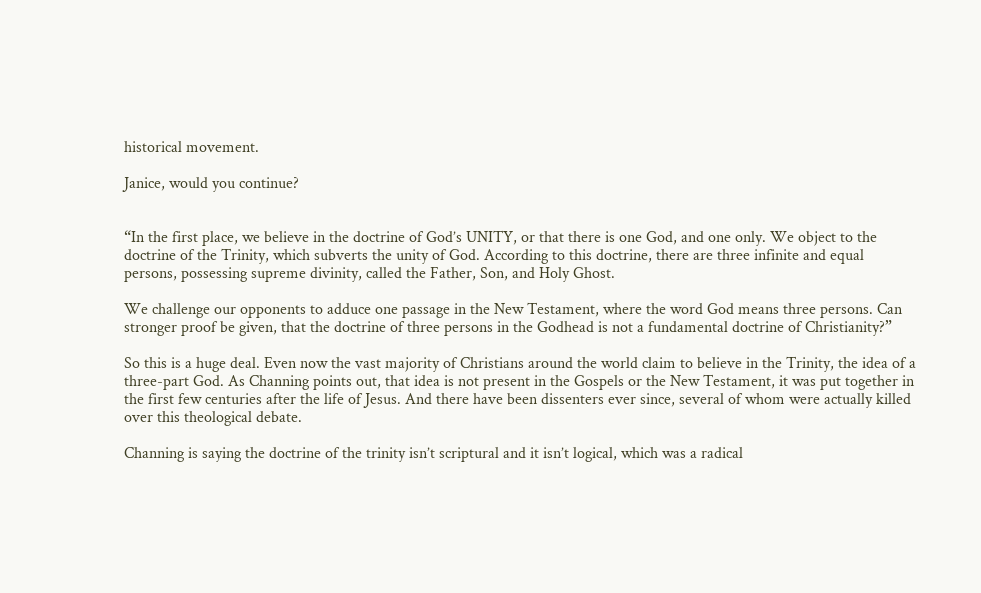historical movement.

Janice, would you continue?


“In the first place, we believe in the doctrine of God’s UNITY, or that there is one God, and one only. We object to the doctrine of the Trinity, which subverts the unity of God. According to this doctrine, there are three infinite and equal persons, possessing supreme divinity, called the Father, Son, and Holy Ghost.

We challenge our opponents to adduce one passage in the New Testament, where the word God means three persons. Can stronger proof be given, that the doctrine of three persons in the Godhead is not a fundamental doctrine of Christianity?”

So this is a huge deal. Even now the vast majority of Christians around the world claim to believe in the Trinity, the idea of a three-part God. As Channing points out, that idea is not present in the Gospels or the New Testament, it was put together in the first few centuries after the life of Jesus. And there have been dissenters ever since, several of whom were actually killed over this theological debate.

Channing is saying the doctrine of the trinity isn’t scriptural and it isn’t logical, which was a radical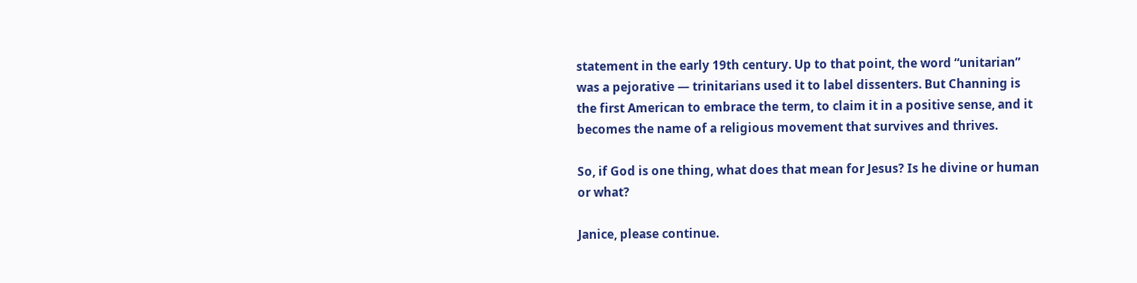statement in the early 19th century. Up to that point, the word “unitarian” was a pejorative — trinitarians used it to label dissenters. But Channing is the first American to embrace the term, to claim it in a positive sense, and it becomes the name of a religious movement that survives and thrives.

So, if God is one thing, what does that mean for Jesus? Is he divine or human or what?

Janice, please continue.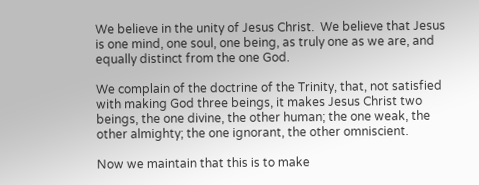We believe in the unity of Jesus Christ.  We believe that Jesus is one mind, one soul, one being, as truly one as we are, and equally distinct from the one God.

We complain of the doctrine of the Trinity, that, not satisfied with making God three beings, it makes Jesus Christ two beings, the one divine, the other human; the one weak, the other almighty; the one ignorant, the other omniscient.

Now we maintain that this is to make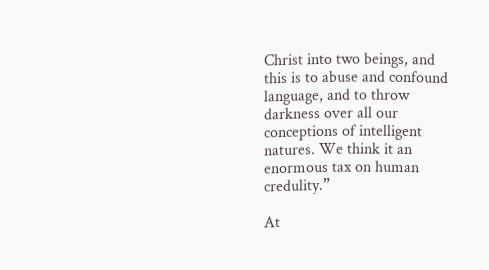Christ into two beings, and this is to abuse and confound language, and to throw darkness over all our conceptions of intelligent natures. We think it an enormous tax on human credulity.”

At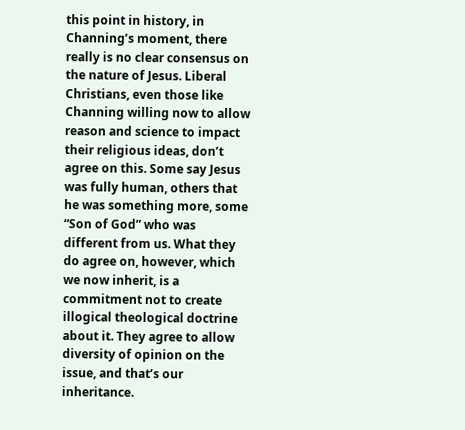this point in history, in Channing’s moment, there really is no clear consensus on the nature of Jesus. Liberal Christians, even those like Channing willing now to allow reason and science to impact their religious ideas, don’t agree on this. Some say Jesus was fully human, others that he was something more, some “Son of God” who was different from us. What they do agree on, however, which we now inherit, is a commitment not to create illogical theological doctrine about it. They agree to allow diversity of opinion on the issue, and that’s our inheritance.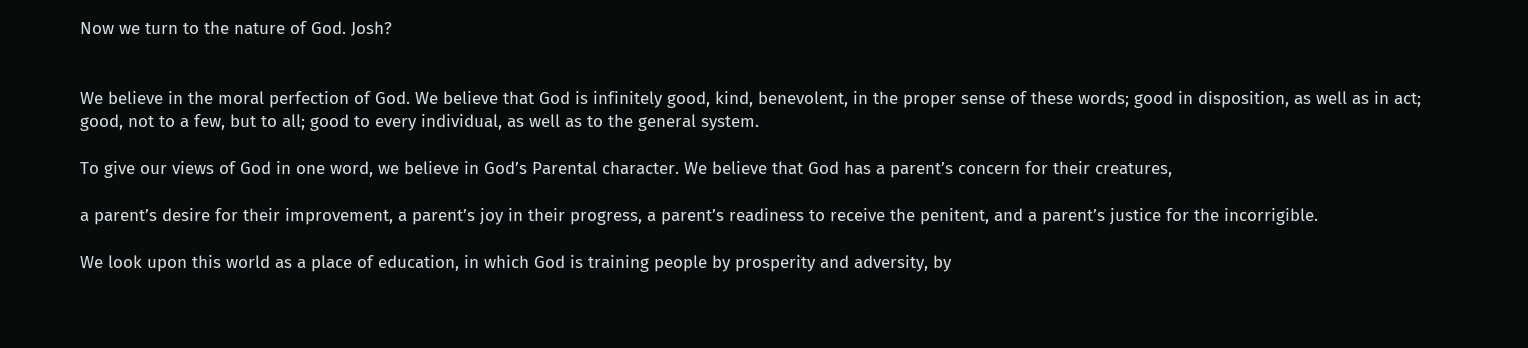Now we turn to the nature of God. Josh?


We believe in the moral perfection of God. We believe that God is infinitely good, kind, benevolent, in the proper sense of these words; good in disposition, as well as in act; good, not to a few, but to all; good to every individual, as well as to the general system.

To give our views of God in one word, we believe in God’s Parental character. We believe that God has a parent’s concern for their creatures,

a parent’s desire for their improvement, a parent’s joy in their progress, a parent’s readiness to receive the penitent, and a parent’s justice for the incorrigible.

We look upon this world as a place of education, in which God is training people by prosperity and adversity, by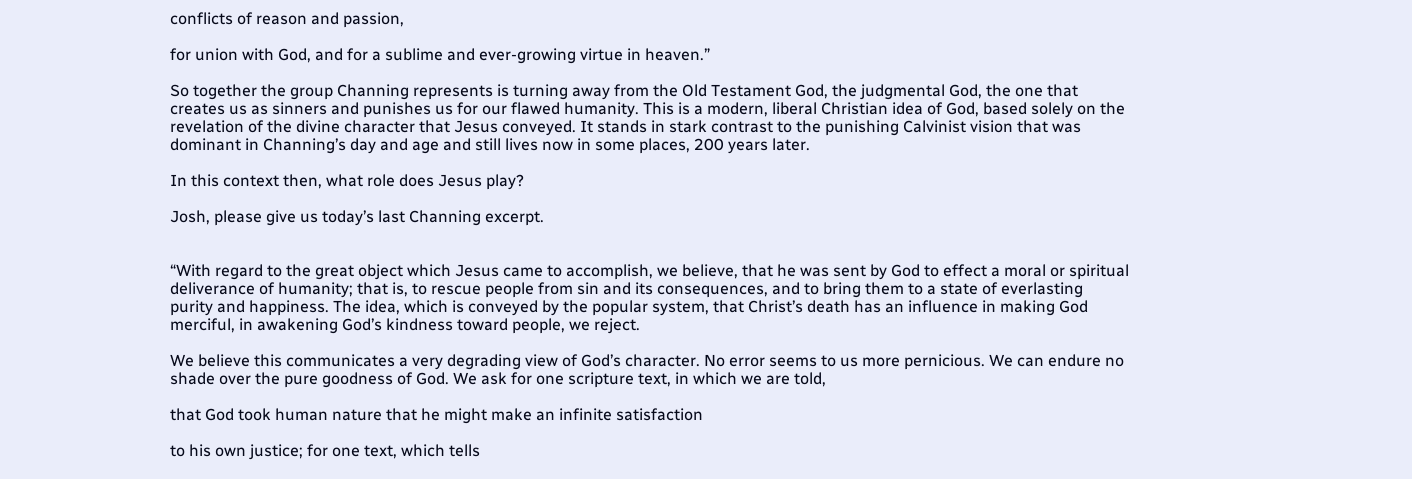conflicts of reason and passion,

for union with God, and for a sublime and ever-growing virtue in heaven.”

So together the group Channing represents is turning away from the Old Testament God, the judgmental God, the one that creates us as sinners and punishes us for our flawed humanity. This is a modern, liberal Christian idea of God, based solely on the revelation of the divine character that Jesus conveyed. It stands in stark contrast to the punishing Calvinist vision that was dominant in Channing’s day and age and still lives now in some places, 200 years later.

In this context then, what role does Jesus play?

Josh, please give us today’s last Channing excerpt.


“With regard to the great object which Jesus came to accomplish, we believe, that he was sent by God to effect a moral or spiritual deliverance of humanity; that is, to rescue people from sin and its consequences, and to bring them to a state of everlasting purity and happiness. The idea, which is conveyed by the popular system, that Christ’s death has an influence in making God merciful, in awakening God’s kindness toward people, we reject.

We believe this communicates a very degrading view of God’s character. No error seems to us more pernicious. We can endure no shade over the pure goodness of God. We ask for one scripture text, in which we are told,

that God took human nature that he might make an infinite satisfaction

to his own justice; for one text, which tells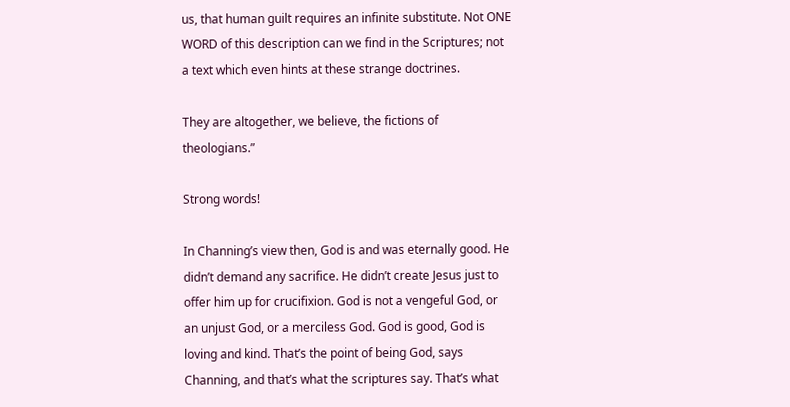us, that human guilt requires an infinite substitute. Not ONE WORD of this description can we find in the Scriptures; not a text which even hints at these strange doctrines.

They are altogether, we believe, the fictions of theologians.”

Strong words!

In Channing’s view then, God is and was eternally good. He didn’t demand any sacrifice. He didn’t create Jesus just to offer him up for crucifixion. God is not a vengeful God, or an unjust God, or a merciless God. God is good, God is loving and kind. That’s the point of being God, says Channing, and that’s what the scriptures say. That’s what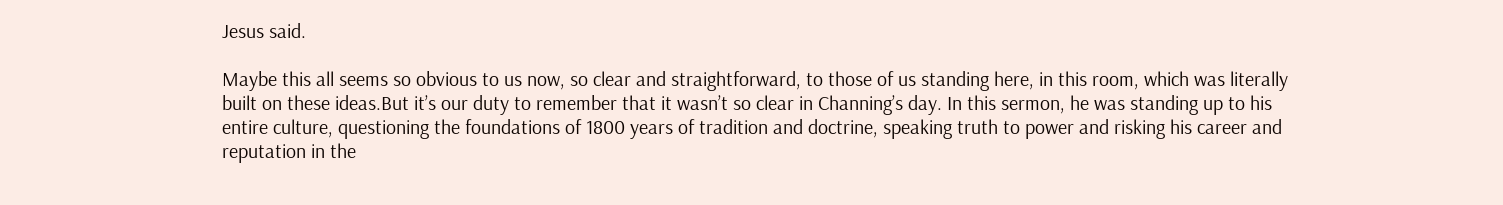Jesus said.

Maybe this all seems so obvious to us now, so clear and straightforward, to those of us standing here, in this room, which was literally built on these ideas.But it’s our duty to remember that it wasn’t so clear in Channing’s day. In this sermon, he was standing up to his entire culture, questioning the foundations of 1800 years of tradition and doctrine, speaking truth to power and risking his career and reputation in the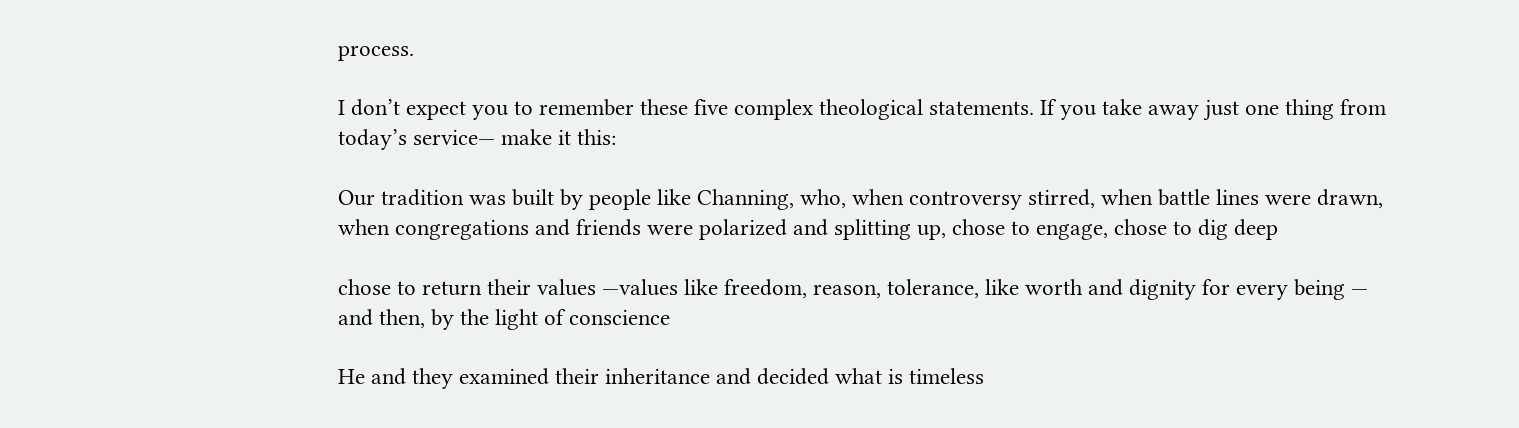process.

I don’t expect you to remember these five complex theological statements. If you take away just one thing from today’s service— make it this:

Our tradition was built by people like Channing, who, when controversy stirred, when battle lines were drawn, when congregations and friends were polarized and splitting up, chose to engage, chose to dig deep

chose to return their values —values like freedom, reason, tolerance, like worth and dignity for every being — and then, by the light of conscience

He and they examined their inheritance and decided what is timeless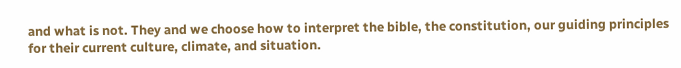and what is not. They and we choose how to interpret the bible, the constitution, our guiding principles for their current culture, climate, and situation.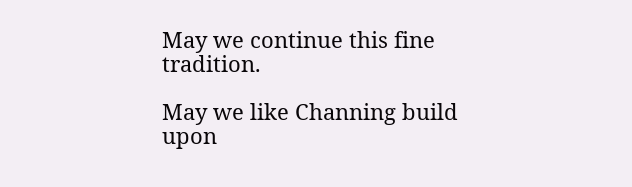May we continue this fine tradition.

May we like Channing build upon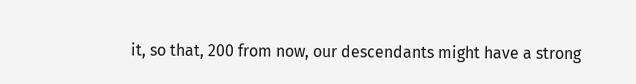it, so that, 200 from now, our descendants might have a strong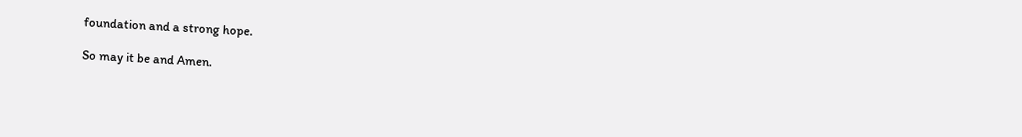foundation and a strong hope.

So may it be and Amen.